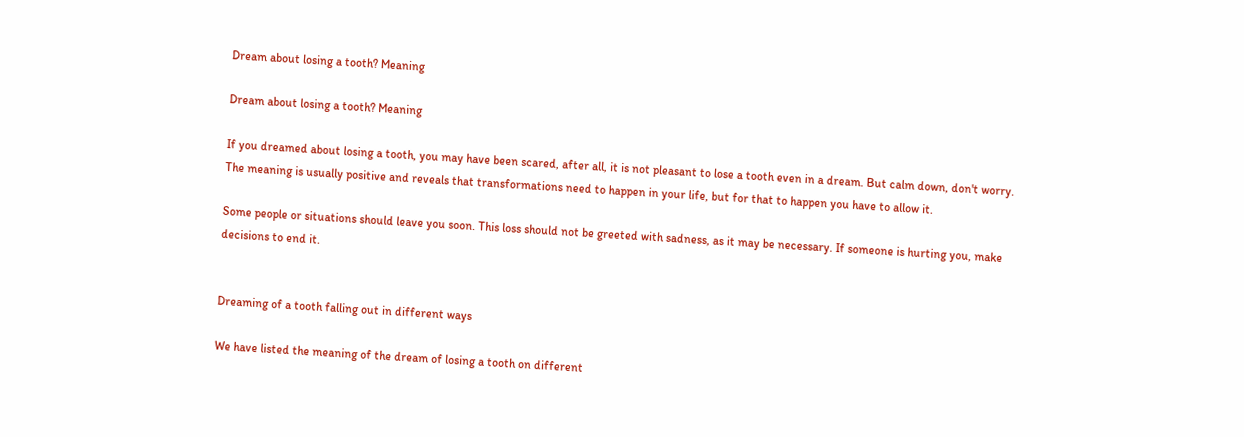Dream about losing a tooth? Meaning

Dream about losing a tooth? Meaning

If you dreamed about losing a tooth, you may have been scared, after all, it is not pleasant to lose a tooth even in a dream. But calm down, don't worry. The meaning is usually positive and reveals that transformations need to happen in your life, but for that to happen you have to allow it.

Some people or situations should leave you soon. This loss should not be greeted with sadness, as it may be necessary. If someone is hurting you, make decisions to end it.


Dreaming of a tooth falling out in different ways

We have listed the meaning of the dream of losing a tooth on different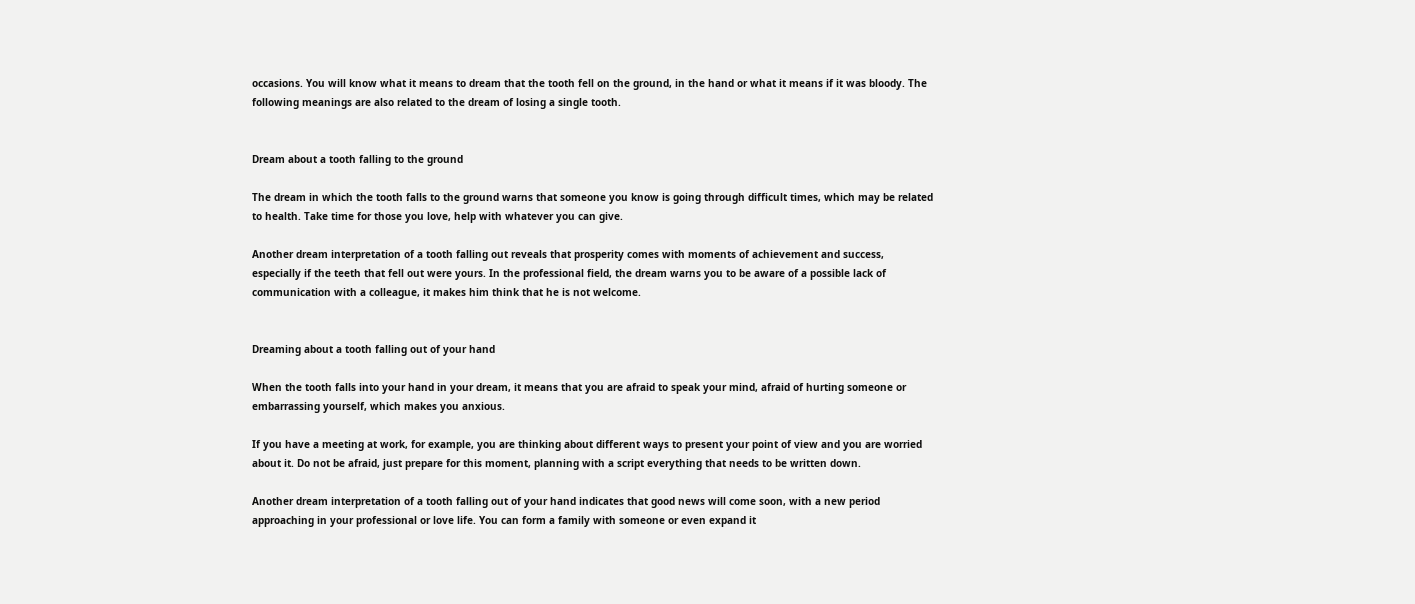occasions. You will know what it means to dream that the tooth fell on the ground, in the hand or what it means if it was bloody. The following meanings are also related to the dream of losing a single tooth.


Dream about a tooth falling to the ground

The dream in which the tooth falls to the ground warns that someone you know is going through difficult times, which may be related to health. Take time for those you love, help with whatever you can give.

Another dream interpretation of a tooth falling out reveals that prosperity comes with moments of achievement and success, especially if the teeth that fell out were yours. In the professional field, the dream warns you to be aware of a possible lack of communication with a colleague, it makes him think that he is not welcome.


Dreaming about a tooth falling out of your hand

When the tooth falls into your hand in your dream, it means that you are afraid to speak your mind, afraid of hurting someone or embarrassing yourself, which makes you anxious.

If you have a meeting at work, for example, you are thinking about different ways to present your point of view and you are worried about it. Do not be afraid, just prepare for this moment, planning with a script everything that needs to be written down.

Another dream interpretation of a tooth falling out of your hand indicates that good news will come soon, with a new period approaching in your professional or love life. You can form a family with someone or even expand it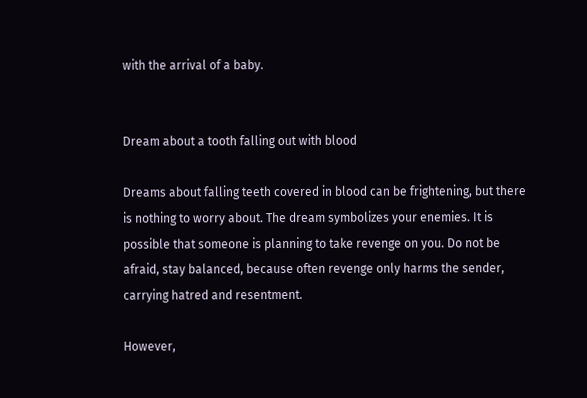with the arrival of a baby.


Dream about a tooth falling out with blood

Dreams about falling teeth covered in blood can be frightening, but there is nothing to worry about. The dream symbolizes your enemies. It is possible that someone is planning to take revenge on you. Do not be afraid, stay balanced, because often revenge only harms the sender, carrying hatred and resentment.

However,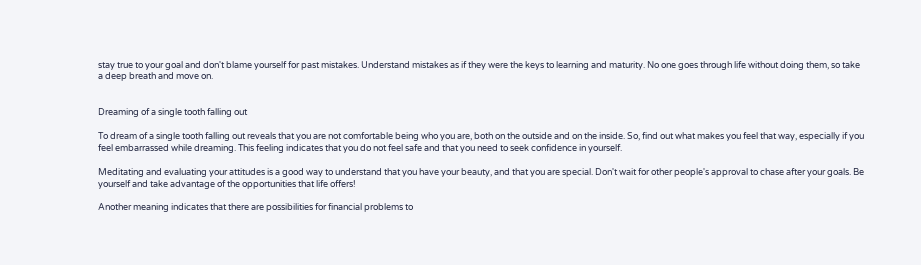stay true to your goal and don't blame yourself for past mistakes. Understand mistakes as if they were the keys to learning and maturity. No one goes through life without doing them, so take a deep breath and move on.


Dreaming of a single tooth falling out

To dream of a single tooth falling out reveals that you are not comfortable being who you are, both on the outside and on the inside. So, find out what makes you feel that way, especially if you feel embarrassed while dreaming. This feeling indicates that you do not feel safe and that you need to seek confidence in yourself.

Meditating and evaluating your attitudes is a good way to understand that you have your beauty, and that you are special. Don't wait for other people's approval to chase after your goals. Be yourself and take advantage of the opportunities that life offers!

Another meaning indicates that there are possibilities for financial problems to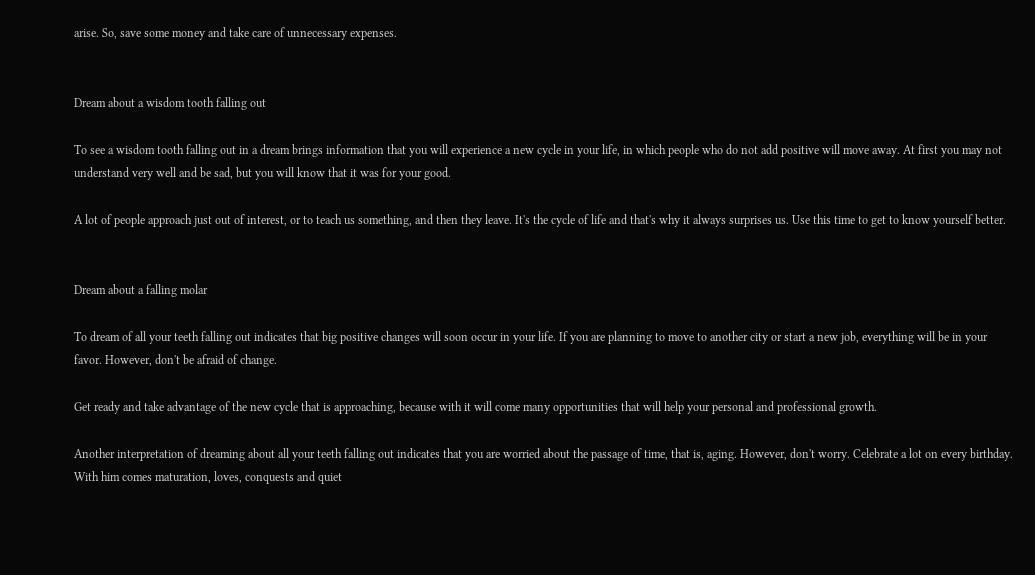arise. So, save some money and take care of unnecessary expenses.


Dream about a wisdom tooth falling out

To see a wisdom tooth falling out in a dream brings information that you will experience a new cycle in your life, in which people who do not add positive will move away. At first you may not understand very well and be sad, but you will know that it was for your good.

A lot of people approach just out of interest, or to teach us something, and then they leave. It's the cycle of life and that's why it always surprises us. Use this time to get to know yourself better.


Dream about a falling molar

To dream of all your teeth falling out indicates that big positive changes will soon occur in your life. If you are planning to move to another city or start a new job, everything will be in your favor. However, don't be afraid of change.

Get ready and take advantage of the new cycle that is approaching, because with it will come many opportunities that will help your personal and professional growth.

Another interpretation of dreaming about all your teeth falling out indicates that you are worried about the passage of time, that is, aging. However, don't worry. Celebrate a lot on every birthday. With him comes maturation, loves, conquests and quiet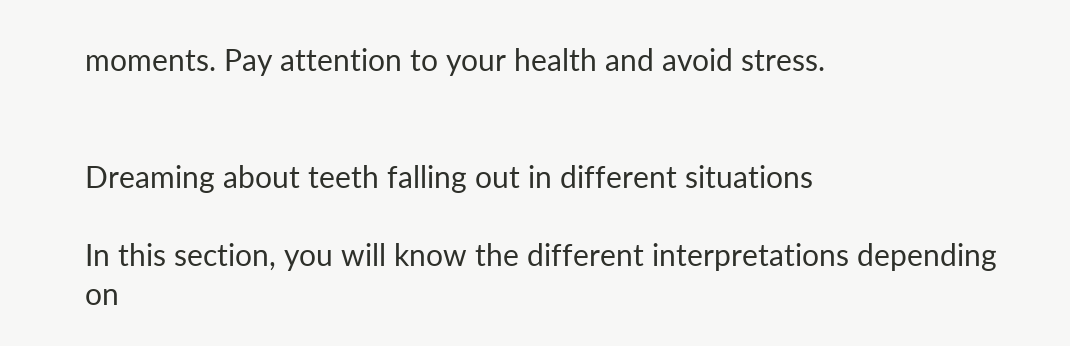moments. Pay attention to your health and avoid stress.


Dreaming about teeth falling out in different situations

In this section, you will know the different interpretations depending on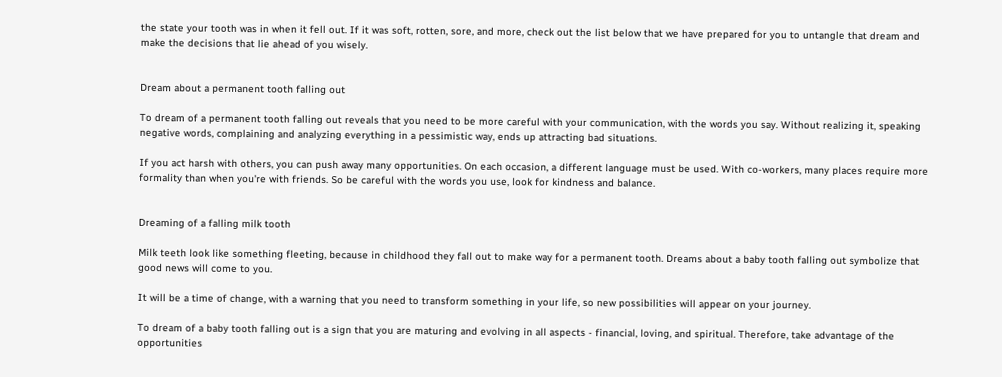the state your tooth was in when it fell out. If it was soft, rotten, sore, and more, check out the list below that we have prepared for you to untangle that dream and make the decisions that lie ahead of you wisely.


Dream about a permanent tooth falling out

To dream of a permanent tooth falling out reveals that you need to be more careful with your communication, with the words you say. Without realizing it, speaking negative words, complaining and analyzing everything in a pessimistic way, ends up attracting bad situations.

If you act harsh with others, you can push away many opportunities. On each occasion, a different language must be used. With co-workers, many places require more formality than when you're with friends. So be careful with the words you use, look for kindness and balance.


Dreaming of a falling milk tooth

Milk teeth look like something fleeting, because in childhood they fall out to make way for a permanent tooth. Dreams about a baby tooth falling out symbolize that good news will come to you.

It will be a time of change, with a warning that you need to transform something in your life, so new possibilities will appear on your journey.

To dream of a baby tooth falling out is a sign that you are maturing and evolving in all aspects - financial, loving, and spiritual. Therefore, take advantage of the opportunities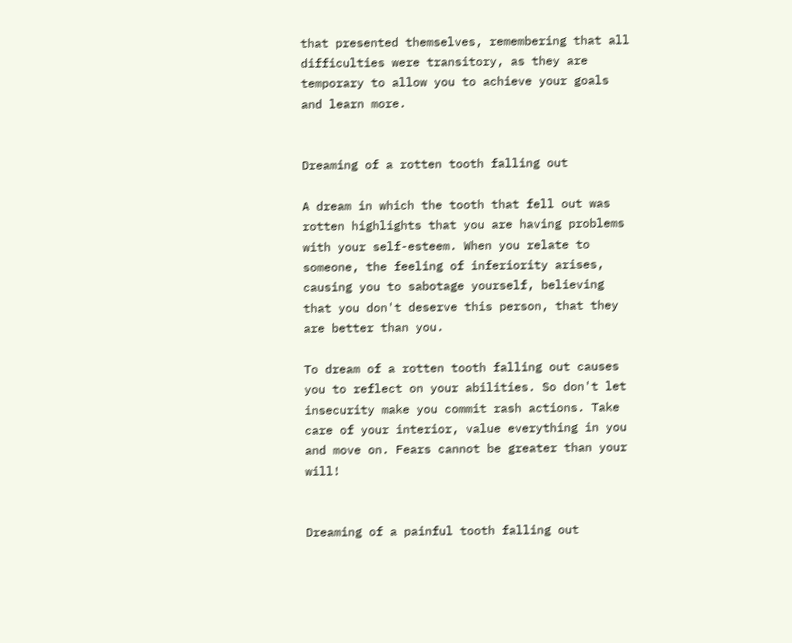that presented themselves, remembering that all difficulties were transitory, as they are temporary to allow you to achieve your goals and learn more.


Dreaming of a rotten tooth falling out

A dream in which the tooth that fell out was rotten highlights that you are having problems with your self-esteem. When you relate to someone, the feeling of inferiority arises, causing you to sabotage yourself, believing that you don't deserve this person, that they are better than you.

To dream of a rotten tooth falling out causes you to reflect on your abilities. So don't let insecurity make you commit rash actions. Take care of your interior, value everything in you and move on. Fears cannot be greater than your will!


Dreaming of a painful tooth falling out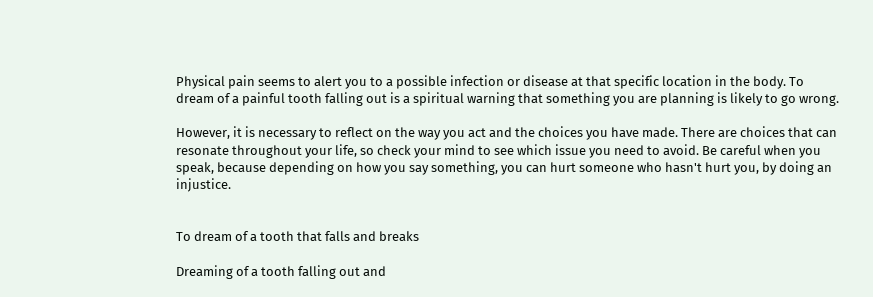Physical pain seems to alert you to a possible infection or disease at that specific location in the body. To dream of a painful tooth falling out is a spiritual warning that something you are planning is likely to go wrong.

However, it is necessary to reflect on the way you act and the choices you have made. There are choices that can resonate throughout your life, so check your mind to see which issue you need to avoid. Be careful when you speak, because depending on how you say something, you can hurt someone who hasn't hurt you, by doing an injustice.


To dream of a tooth that falls and breaks

Dreaming of a tooth falling out and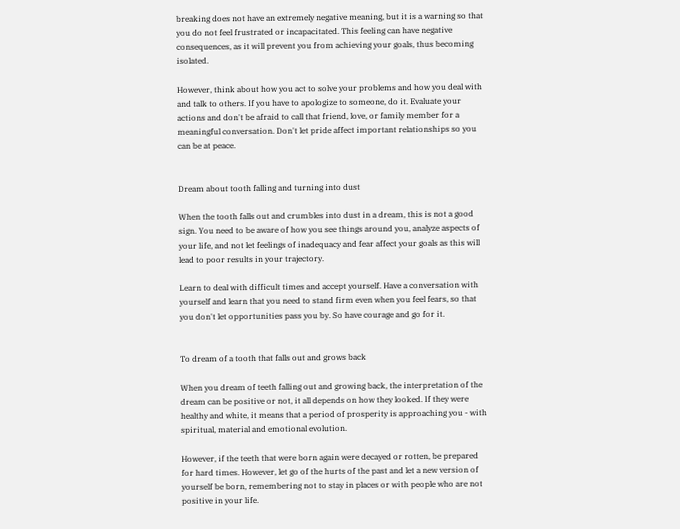breaking does not have an extremely negative meaning, but it is a warning so that you do not feel frustrated or incapacitated. This feeling can have negative consequences, as it will prevent you from achieving your goals, thus becoming isolated.

However, think about how you act to solve your problems and how you deal with and talk to others. If you have to apologize to someone, do it. Evaluate your actions and don't be afraid to call that friend, love, or family member for a meaningful conversation. Don't let pride affect important relationships so you can be at peace.


Dream about tooth falling and turning into dust

When the tooth falls out and crumbles into dust in a dream, this is not a good sign. You need to be aware of how you see things around you, analyze aspects of your life, and not let feelings of inadequacy and fear affect your goals as this will lead to poor results in your trajectory.

Learn to deal with difficult times and accept yourself. Have a conversation with yourself and learn that you need to stand firm even when you feel fears, so that you don't let opportunities pass you by. So have courage and go for it.


To dream of a tooth that falls out and grows back

When you dream of teeth falling out and growing back, the interpretation of the dream can be positive or not, it all depends on how they looked. If they were healthy and white, it means that a period of prosperity is approaching you - with spiritual, material and emotional evolution.

However, if the teeth that were born again were decayed or rotten, be prepared for hard times. However, let go of the hurts of the past and let a new version of yourself be born, remembering not to stay in places or with people who are not positive in your life.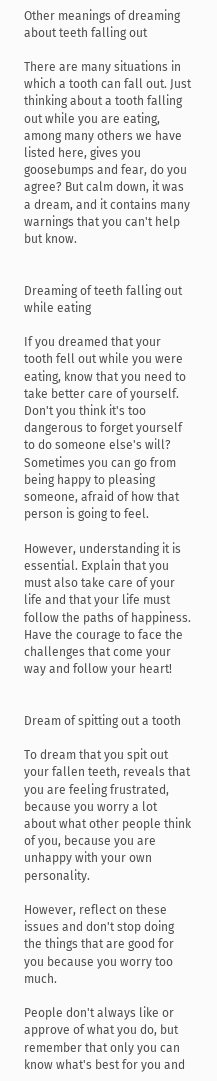Other meanings of dreaming about teeth falling out

There are many situations in which a tooth can fall out. Just thinking about a tooth falling out while you are eating, among many others we have listed here, gives you goosebumps and fear, do you agree? But calm down, it was a dream, and it contains many warnings that you can't help but know.


Dreaming of teeth falling out while eating

If you dreamed that your tooth fell out while you were eating, know that you need to take better care of yourself. Don't you think it's too dangerous to forget yourself to do someone else's will? Sometimes you can go from being happy to pleasing someone, afraid of how that person is going to feel.

However, understanding it is essential. Explain that you must also take care of your life and that your life must follow the paths of happiness. Have the courage to face the challenges that come your way and follow your heart!


Dream of spitting out a tooth

To dream that you spit out your fallen teeth, reveals that you are feeling frustrated, because you worry a lot about what other people think of you, because you are unhappy with your own personality.

However, reflect on these issues and don't stop doing the things that are good for you because you worry too much.

People don't always like or approve of what you do, but remember that only you can know what's best for you and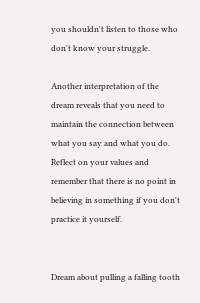you shouldn't listen to those who don't know your struggle.

Another interpretation of the dream reveals that you need to maintain the connection between what you say and what you do. Reflect on your values and remember that there is no point in believing in something if you don't practice it yourself.


Dream about pulling a falling tooth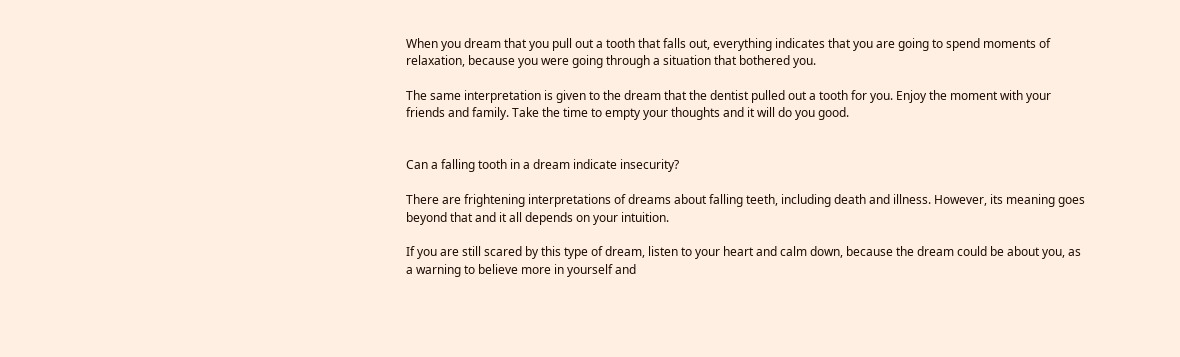When you dream that you pull out a tooth that falls out, everything indicates that you are going to spend moments of relaxation, because you were going through a situation that bothered you.

The same interpretation is given to the dream that the dentist pulled out a tooth for you. Enjoy the moment with your friends and family. Take the time to empty your thoughts and it will do you good.


Can a falling tooth in a dream indicate insecurity?

There are frightening interpretations of dreams about falling teeth, including death and illness. However, its meaning goes beyond that and it all depends on your intuition.

If you are still scared by this type of dream, listen to your heart and calm down, because the dream could be about you, as a warning to believe more in yourself and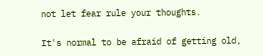not let fear rule your thoughts.

It's normal to be afraid of getting old,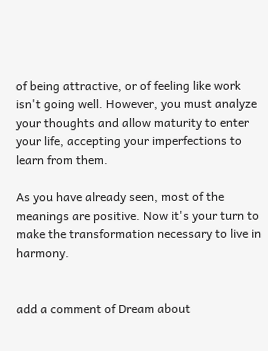of being attractive, or of feeling like work isn't going well. However, you must analyze your thoughts and allow maturity to enter your life, accepting your imperfections to learn from them.

As you have already seen, most of the meanings are positive. Now it's your turn to make the transformation necessary to live in harmony.


add a comment of Dream about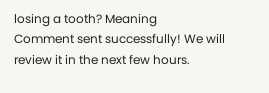losing a tooth? Meaning
Comment sent successfully! We will review it in the next few hours.